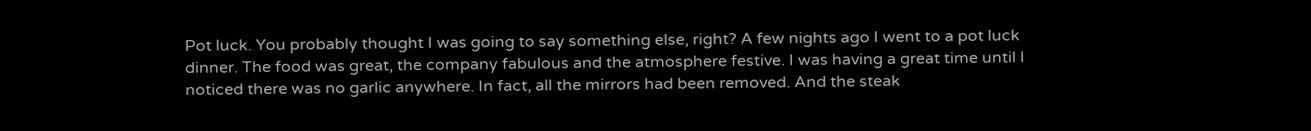Pot luck. You probably thought I was going to say something else, right? A few nights ago I went to a pot luck dinner. The food was great, the company fabulous and the atmosphere festive. I was having a great time until I noticed there was no garlic anywhere. In fact, all the mirrors had been removed. And the steak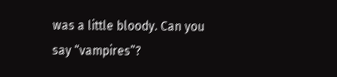was a little bloody. Can you say “vampires”?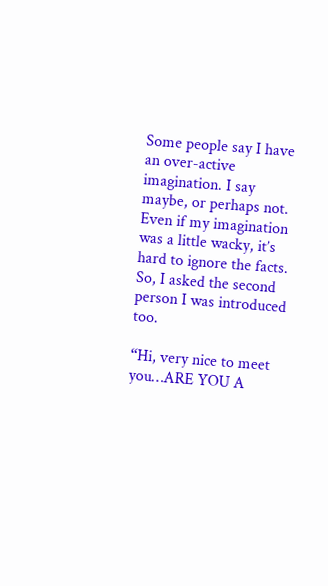Some people say I have an over-active imagination. I say maybe, or perhaps not. Even if my imagination was a little wacky, it’s hard to ignore the facts. So, I asked the second person I was introduced too.

“Hi, very nice to meet you…ARE YOU A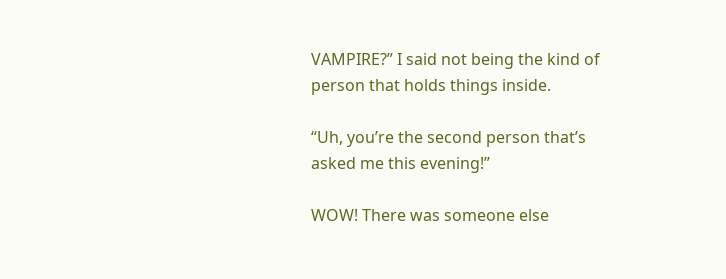VAMPIRE?” I said not being the kind of person that holds things inside.

“Uh, you’re the second person that’s asked me this evening!”

WOW! There was someone else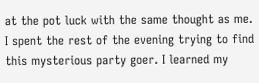at the pot luck with the same thought as me. I spent the rest of the evening trying to find this mysterious party goer. I learned my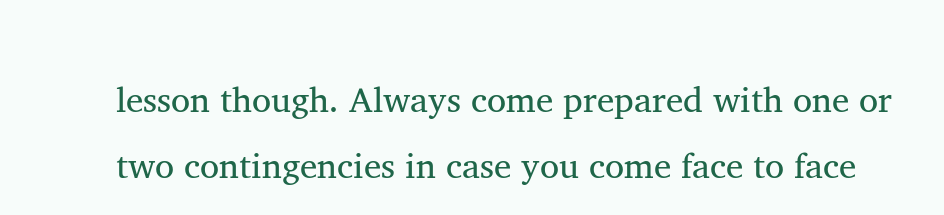lesson though. Always come prepared with one or two contingencies in case you come face to face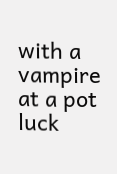with a vampire at a pot luck